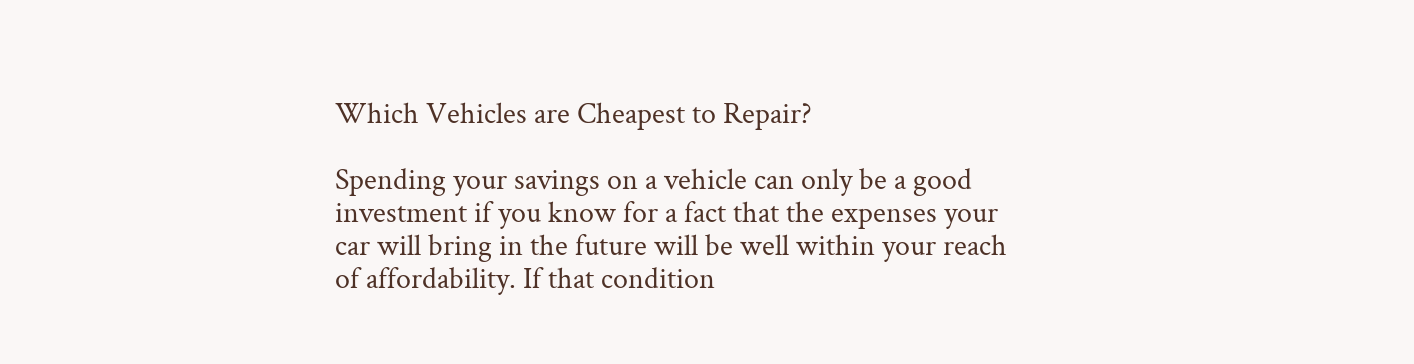Which Vehicles are Cheapest to Repair?

Spending your savings on a vehicle can only be a good investment if you know for a fact that the expenses your car will bring in the future will be well within your reach of affordability. If that condition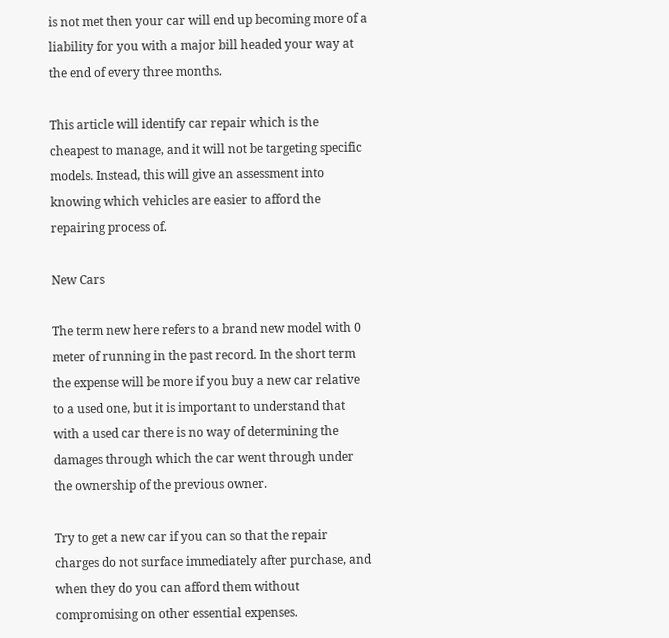is not met then your car will end up becoming more of a liability for you with a major bill headed your way at the end of every three months.

This article will identify car repair which is the cheapest to manage, and it will not be targeting specific models. Instead, this will give an assessment into knowing which vehicles are easier to afford the repairing process of.

New Cars

The term new here refers to a brand new model with 0 meter of running in the past record. In the short term the expense will be more if you buy a new car relative to a used one, but it is important to understand that with a used car there is no way of determining the damages through which the car went through under the ownership of the previous owner.

Try to get a new car if you can so that the repair charges do not surface immediately after purchase, and when they do you can afford them without compromising on other essential expenses.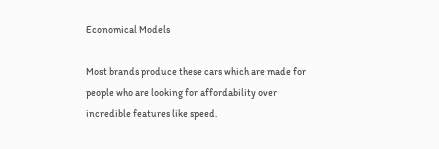Economical Models

Most brands produce these cars which are made for people who are looking for affordability over incredible features like speed.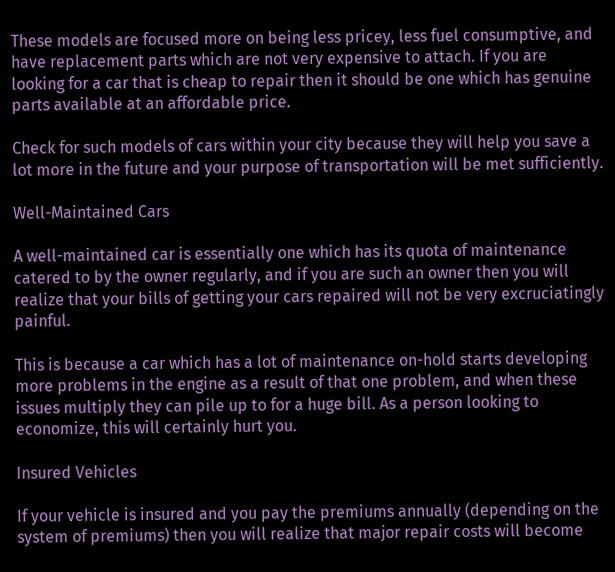These models are focused more on being less pricey, less fuel consumptive, and have replacement parts which are not very expensive to attach. If you are looking for a car that is cheap to repair then it should be one which has genuine parts available at an affordable price.

Check for such models of cars within your city because they will help you save a lot more in the future and your purpose of transportation will be met sufficiently.

Well-Maintained Cars

A well-maintained car is essentially one which has its quota of maintenance catered to by the owner regularly, and if you are such an owner then you will realize that your bills of getting your cars repaired will not be very excruciatingly painful.

This is because a car which has a lot of maintenance on-hold starts developing more problems in the engine as a result of that one problem, and when these issues multiply they can pile up to for a huge bill. As a person looking to economize, this will certainly hurt you.

Insured Vehicles

If your vehicle is insured and you pay the premiums annually (depending on the system of premiums) then you will realize that major repair costs will become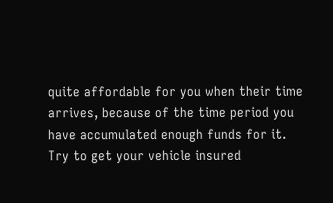quite affordable for you when their time arrives, because of the time period you have accumulated enough funds for it. Try to get your vehicle insured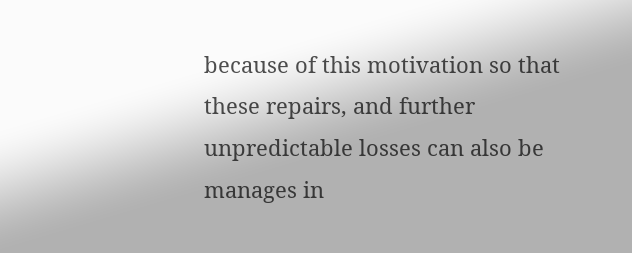because of this motivation so that these repairs, and further unpredictable losses can also be manages in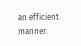an efficient manner.